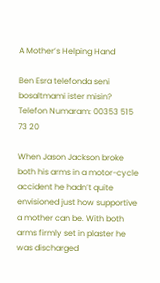A Mother’s Helping Hand

Ben Esra telefonda seni bosaltmami ister misin?
Telefon Numaram: 00353 515 73 20

When Jason Jackson broke both his arms in a motor-cycle accident he hadn’t quite envisioned just how supportive a mother can be. With both arms firmly set in plaster he was discharged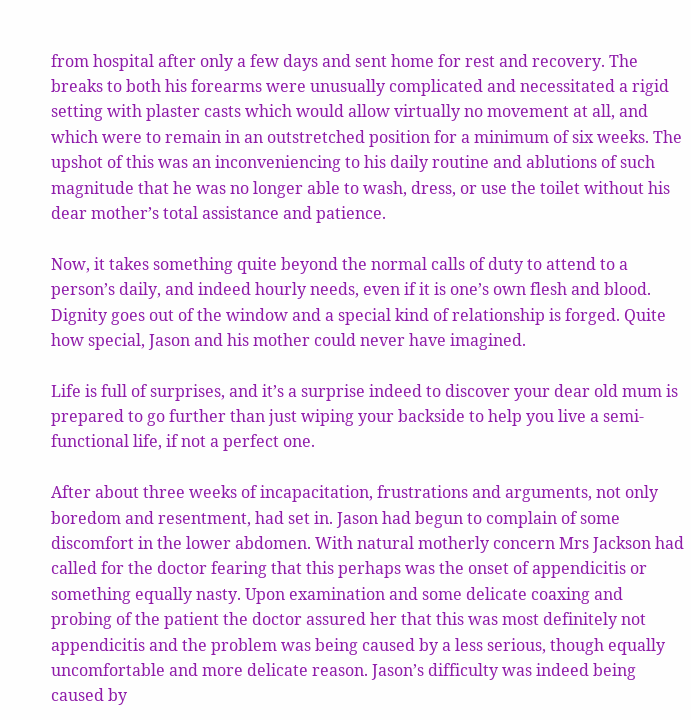from hospital after only a few days and sent home for rest and recovery. The breaks to both his forearms were unusually complicated and necessitated a rigid setting with plaster casts which would allow virtually no movement at all, and which were to remain in an outstretched position for a minimum of six weeks. The upshot of this was an inconveniencing to his daily routine and ablutions of such magnitude that he was no longer able to wash, dress, or use the toilet without his dear mother’s total assistance and patience.

Now, it takes something quite beyond the normal calls of duty to attend to a person’s daily, and indeed hourly needs, even if it is one’s own flesh and blood. Dignity goes out of the window and a special kind of relationship is forged. Quite how special, Jason and his mother could never have imagined.

Life is full of surprises, and it’s a surprise indeed to discover your dear old mum is prepared to go further than just wiping your backside to help you live a semi-functional life, if not a perfect one.

After about three weeks of incapacitation, frustrations and arguments, not only boredom and resentment, had set in. Jason had begun to complain of some discomfort in the lower abdomen. With natural motherly concern Mrs Jackson had called for the doctor fearing that this perhaps was the onset of appendicitis or something equally nasty. Upon examination and some delicate coaxing and probing of the patient the doctor assured her that this was most definitely not appendicitis and the problem was being caused by a less serious, though equally uncomfortable and more delicate reason. Jason’s difficulty was indeed being caused by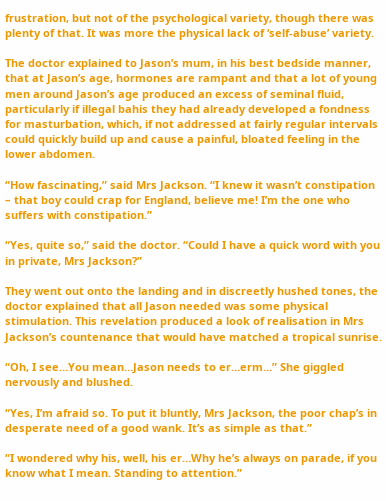frustration, but not of the psychological variety, though there was plenty of that. It was more the physical lack of ‘self-abuse’ variety.

The doctor explained to Jason’s mum, in his best bedside manner, that at Jason’s age, hormones are rampant and that a lot of young men around Jason’s age produced an excess of seminal fluid, particularly if illegal bahis they had already developed a fondness for masturbation, which, if not addressed at fairly regular intervals could quickly build up and cause a painful, bloated feeling in the lower abdomen.

“How fascinating,” said Mrs Jackson. “I knew it wasn’t constipation – that boy could crap for England, believe me! I’m the one who suffers with constipation.”

“Yes, quite so,” said the doctor. “Could I have a quick word with you in private, Mrs Jackson?”

They went out onto the landing and in discreetly hushed tones, the doctor explained that all Jason needed was some physical stimulation. This revelation produced a look of realisation in Mrs Jackson’s countenance that would have matched a tropical sunrise.

“Oh, I see…You mean…Jason needs to er…erm…” She giggled nervously and blushed.

“Yes, I’m afraid so. To put it bluntly, Mrs Jackson, the poor chap’s in desperate need of a good wank. It’s as simple as that.”

“I wondered why his, well, his er…Why he’s always on parade, if you know what I mean. Standing to attention.”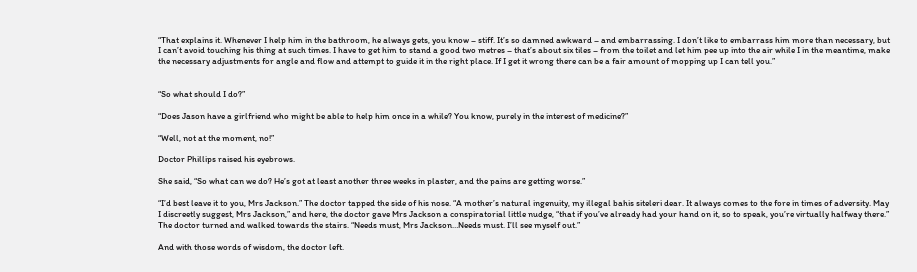“That explains it. Whenever I help him in the bathroom, he always gets, you know – stiff. It’s so damned awkward – and embarrassing. I don’t like to embarrass him more than necessary, but I can’t avoid touching his thing at such times. I have to get him to stand a good two metres – that’s about six tiles – from the toilet and let him pee up into the air while I in the meantime, make the necessary adjustments for angle and flow and attempt to guide it in the right place. If I get it wrong there can be a fair amount of mopping up I can tell you.”


“So what should I do?”

“Does Jason have a girlfriend who might be able to help him once in a while? You know, purely in the interest of medicine?”

“Well, not at the moment, no!”

Doctor Phillips raised his eyebrows.

She said, “So what can we do? He’s got at least another three weeks in plaster, and the pains are getting worse.”

“I’d best leave it to you, Mrs Jackson.” The doctor tapped the side of his nose. “A mother’s natural ingenuity, my illegal bahis siteleri dear. It always comes to the fore in times of adversity. May I discreetly suggest, Mrs Jackson,” and here, the doctor gave Mrs Jackson a conspiratorial little nudge, “that if you’ve already had your hand on it, so to speak, you’re virtually halfway there.” The doctor turned and walked towards the stairs. “Needs must, Mrs Jackson…Needs must. I’ll see myself out.”

And with those words of wisdom, the doctor left.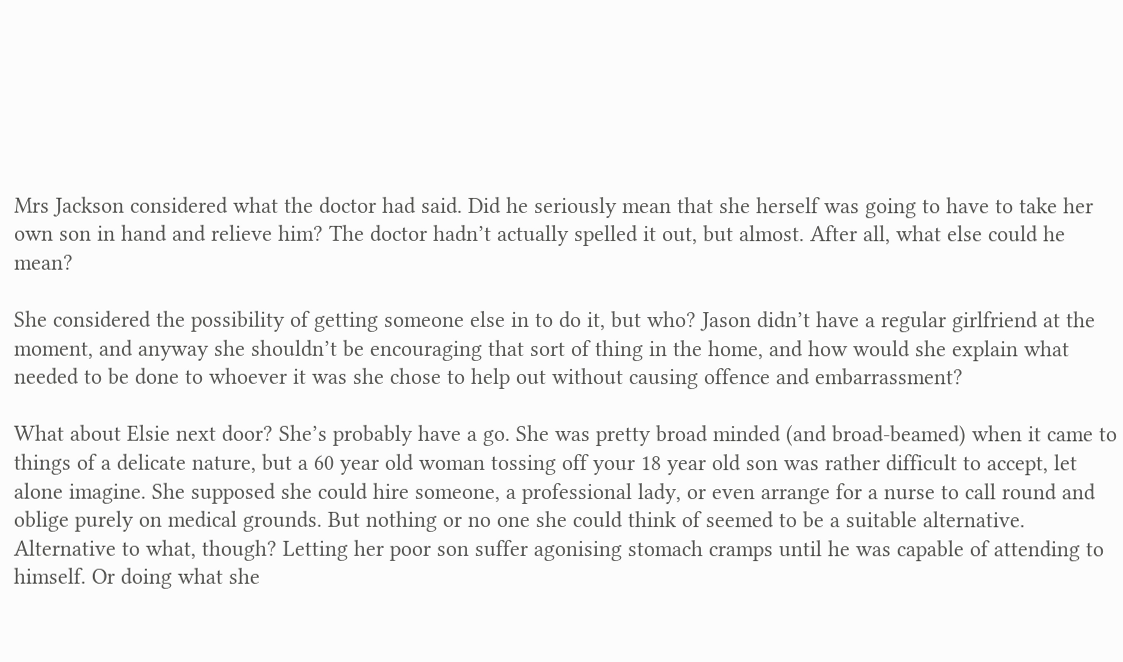Mrs Jackson considered what the doctor had said. Did he seriously mean that she herself was going to have to take her own son in hand and relieve him? The doctor hadn’t actually spelled it out, but almost. After all, what else could he mean?

She considered the possibility of getting someone else in to do it, but who? Jason didn’t have a regular girlfriend at the moment, and anyway she shouldn’t be encouraging that sort of thing in the home, and how would she explain what needed to be done to whoever it was she chose to help out without causing offence and embarrassment?

What about Elsie next door? She’s probably have a go. She was pretty broad minded (and broad-beamed) when it came to things of a delicate nature, but a 60 year old woman tossing off your 18 year old son was rather difficult to accept, let alone imagine. She supposed she could hire someone, a professional lady, or even arrange for a nurse to call round and oblige purely on medical grounds. But nothing or no one she could think of seemed to be a suitable alternative. Alternative to what, though? Letting her poor son suffer agonising stomach cramps until he was capable of attending to himself. Or doing what she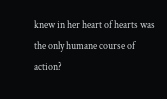knew in her heart of hearts was the only humane course of action?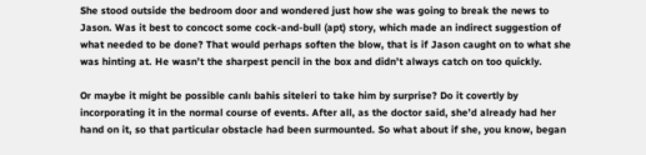She stood outside the bedroom door and wondered just how she was going to break the news to Jason. Was it best to concoct some cock-and-bull (apt) story, which made an indirect suggestion of what needed to be done? That would perhaps soften the blow, that is if Jason caught on to what she was hinting at. He wasn’t the sharpest pencil in the box and didn’t always catch on too quickly.

Or maybe it might be possible canlı bahis siteleri to take him by surprise? Do it covertly by incorporating it in the normal course of events. After all, as the doctor said, she’d already had her hand on it, so that particular obstacle had been surmounted. So what about if she, you know, began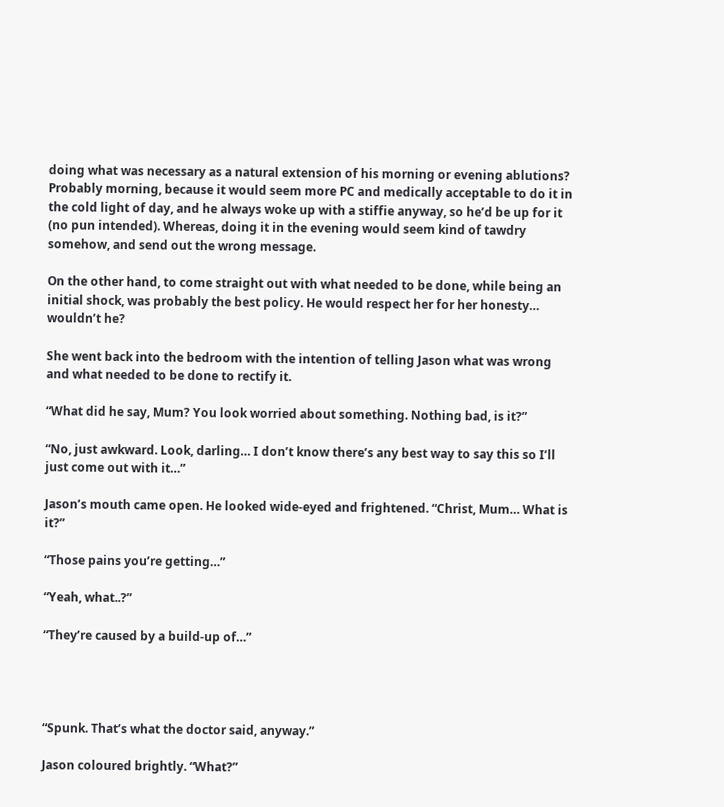doing what was necessary as a natural extension of his morning or evening ablutions? Probably morning, because it would seem more PC and medically acceptable to do it in the cold light of day, and he always woke up with a stiffie anyway, so he’d be up for it (no pun intended). Whereas, doing it in the evening would seem kind of tawdry somehow, and send out the wrong message.

On the other hand, to come straight out with what needed to be done, while being an initial shock, was probably the best policy. He would respect her for her honesty… wouldn’t he?

She went back into the bedroom with the intention of telling Jason what was wrong and what needed to be done to rectify it.

“What did he say, Mum? You look worried about something. Nothing bad, is it?”

“No, just awkward. Look, darling… I don’t know there’s any best way to say this so I’ll just come out with it…”

Jason’s mouth came open. He looked wide-eyed and frightened. “Christ, Mum… What is it?”

“Those pains you’re getting…”

“Yeah, what..?”

“They’re caused by a build-up of…”




“Spunk. That’s what the doctor said, anyway.”

Jason coloured brightly. “What?”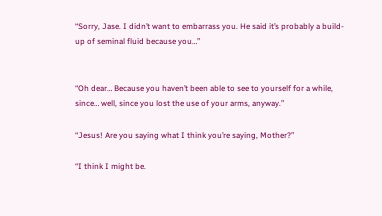“Sorry, Jase. I didn’t want to embarrass you. He said it’s probably a build-up of seminal fluid because you…”


“Oh dear… Because you haven’t been able to see to yourself for a while, since… well, since you lost the use of your arms, anyway.”

“Jesus! Are you saying what I think you’re saying, Mother?”

“I think I might be.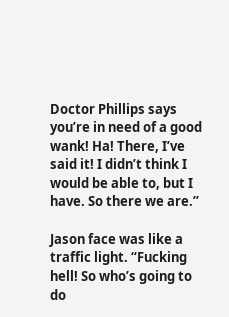Doctor Phillips says you’re in need of a good wank! Ha! There, I’ve said it! I didn’t think I would be able to, but I have. So there we are.”

Jason face was like a traffic light. “Fucking hell! So who’s going to do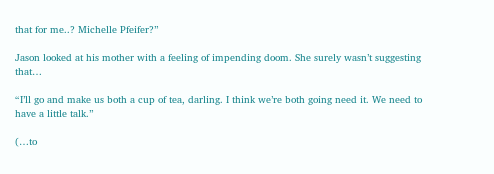that for me..? Michelle Pfeifer?”

Jason looked at his mother with a feeling of impending doom. She surely wasn’t suggesting that…

“I’ll go and make us both a cup of tea, darling. I think we’re both going need it. We need to have a little talk.”

(…to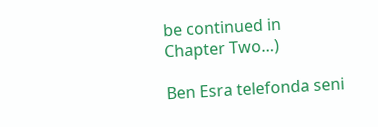be continued in Chapter Two…)

Ben Esra telefonda seni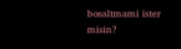bosaltmami ister misin?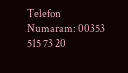Telefon Numaram: 00353 515 73 20